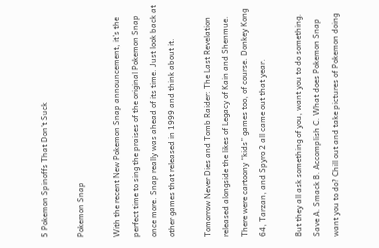5 Pokemon Spinoffs That Don't Suck

Pokemon Snap

With the recent New Pokemon Snap announcement, it’s the perfect time to sing the praises of the original Pokemon Snap once more. Snap really was ahead of its time. Just look back at other games that released in 1999 and think about it.

Tomorrow Never Dies and Tomb Raider: The Last Revelation released alongside the likes of Legacy of Kain and Shenmue. There were cartoony “kids” games too, of course. Donkey Kong 64, Tarzan, and Spyro 2 all came out that year.

But they all ask something of you, want you to do something. Save A. Smack B. Accomplish C. What does Pokemon Snap want you to do? Chill out and take pictures of Pokemon doing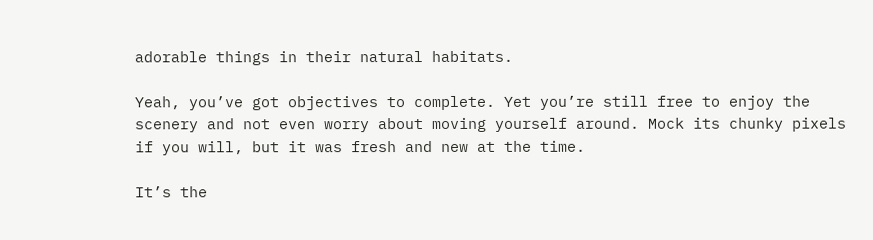adorable things in their natural habitats.

Yeah, you’ve got objectives to complete. Yet you’re still free to enjoy the scenery and not even worry about moving yourself around. Mock its chunky pixels if you will, but it was fresh and new at the time.

It’s the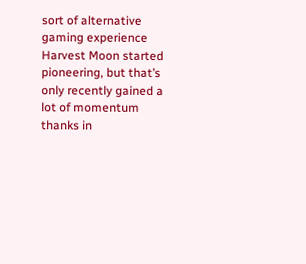sort of alternative gaming experience Harvest Moon started pioneering, but that’s only recently gained a lot of momentum thanks in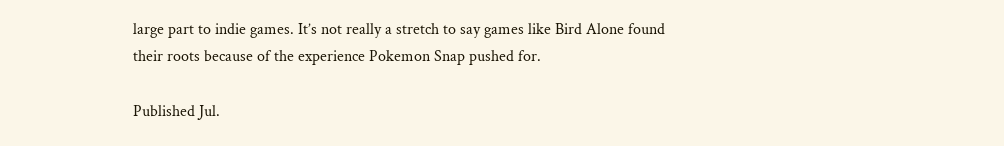large part to indie games. It’s not really a stretch to say games like Bird Alone found their roots because of the experience Pokemon Snap pushed for.

Published Jul.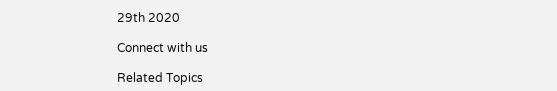29th 2020

Connect with us

Related Topics